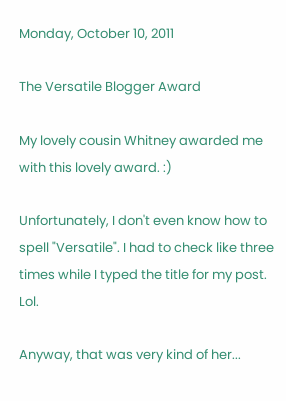Monday, October 10, 2011

The Versatile Blogger Award

My lovely cousin Whitney awarded me with this lovely award. :)

Unfortunately, I don't even know how to spell "Versatile". I had to check like three times while I typed the title for my post. Lol.

Anyway, that was very kind of her...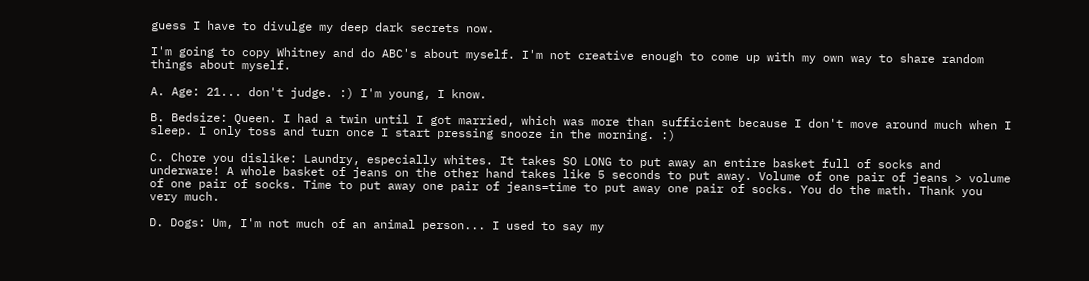guess I have to divulge my deep dark secrets now.

I'm going to copy Whitney and do ABC's about myself. I'm not creative enough to come up with my own way to share random things about myself.

A. Age: 21... don't judge. :) I'm young, I know.

B. Bedsize: Queen. I had a twin until I got married, which was more than sufficient because I don't move around much when I sleep. I only toss and turn once I start pressing snooze in the morning. :)

C. Chore you dislike: Laundry, especially whites. It takes SO LONG to put away an entire basket full of socks and underware! A whole basket of jeans on the other hand takes like 5 seconds to put away. Volume of one pair of jeans > volume of one pair of socks. Time to put away one pair of jeans=time to put away one pair of socks. You do the math. Thank you very much.

D. Dogs: Um, I'm not much of an animal person... I used to say my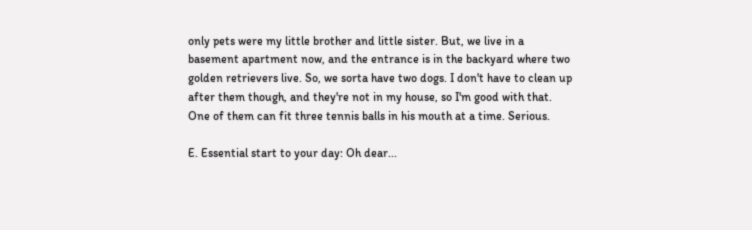only pets were my little brother and little sister. But, we live in a basement apartment now, and the entrance is in the backyard where two golden retrievers live. So, we sorta have two dogs. I don't have to clean up after them though, and they're not in my house, so I'm good with that. One of them can fit three tennis balls in his mouth at a time. Serious.

E. Essential start to your day: Oh dear...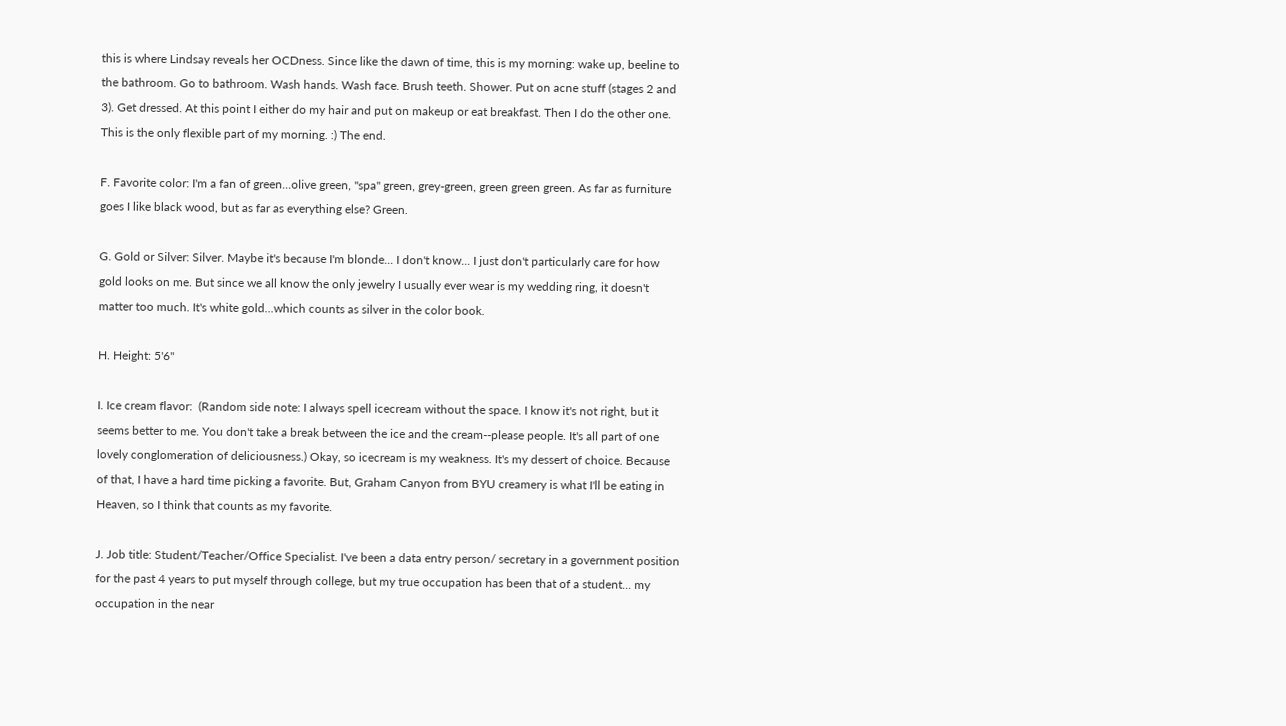this is where Lindsay reveals her OCDness. Since like the dawn of time, this is my morning: wake up, beeline to the bathroom. Go to bathroom. Wash hands. Wash face. Brush teeth. Shower. Put on acne stuff (stages 2 and 3). Get dressed. At this point I either do my hair and put on makeup or eat breakfast. Then I do the other one. This is the only flexible part of my morning. :) The end.

F. Favorite color: I'm a fan of green...olive green, "spa" green, grey-green, green green green. As far as furniture goes I like black wood, but as far as everything else? Green.

G. Gold or Silver: Silver. Maybe it's because I'm blonde... I don't know... I just don't particularly care for how gold looks on me. But since we all know the only jewelry I usually ever wear is my wedding ring, it doesn't matter too much. It's white gold...which counts as silver in the color book.

H. Height: 5'6"

I. Ice cream flavor:  (Random side note: I always spell icecream without the space. I know it's not right, but it seems better to me. You don't take a break between the ice and the cream--please people. It's all part of one lovely conglomeration of deliciousness.) Okay, so icecream is my weakness. It's my dessert of choice. Because of that, I have a hard time picking a favorite. But, Graham Canyon from BYU creamery is what I'll be eating in Heaven, so I think that counts as my favorite.

J. Job title: Student/Teacher/Office Specialist. I've been a data entry person/ secretary in a government position for the past 4 years to put myself through college, but my true occupation has been that of a student... my occupation in the near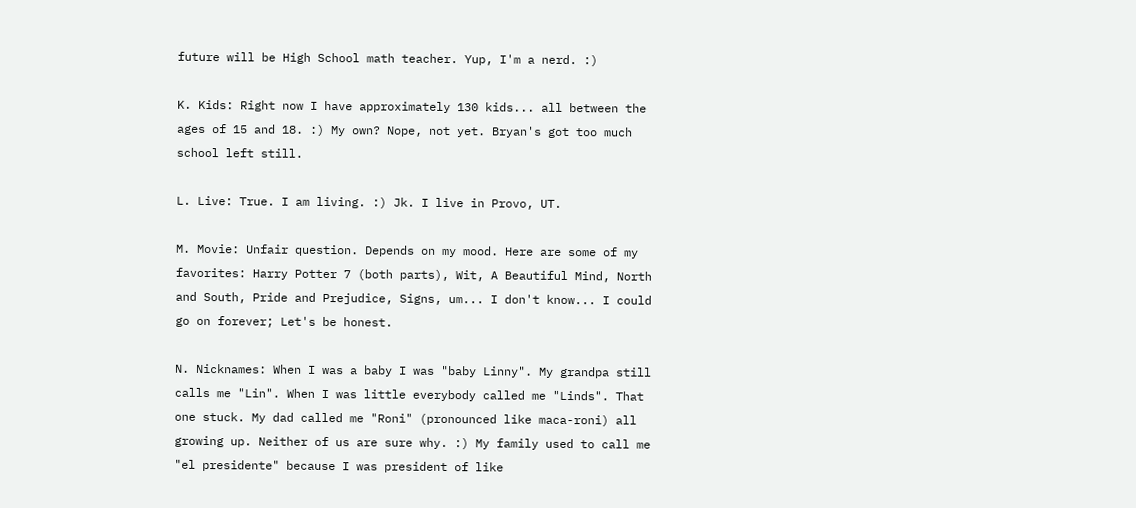future will be High School math teacher. Yup, I'm a nerd. :)

K. Kids: Right now I have approximately 130 kids... all between the ages of 15 and 18. :) My own? Nope, not yet. Bryan's got too much school left still.

L. Live: True. I am living. :) Jk. I live in Provo, UT.

M. Movie: Unfair question. Depends on my mood. Here are some of my favorites: Harry Potter 7 (both parts), Wit, A Beautiful Mind, North and South, Pride and Prejudice, Signs, um... I don't know... I could go on forever; Let's be honest.

N. Nicknames: When I was a baby I was "baby Linny". My grandpa still calls me "Lin". When I was little everybody called me "Linds". That one stuck. My dad called me "Roni" (pronounced like maca-roni) all growing up. Neither of us are sure why. :) My family used to call me "el presidente" because I was president of like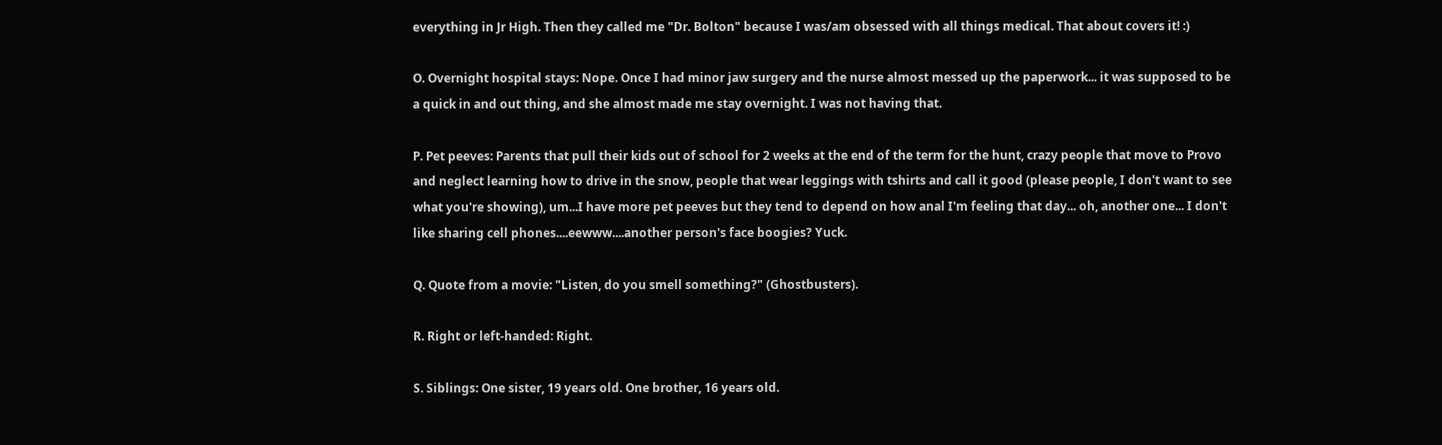everything in Jr High. Then they called me "Dr. Bolton" because I was/am obsessed with all things medical. That about covers it! :)

O. Overnight hospital stays: Nope. Once I had minor jaw surgery and the nurse almost messed up the paperwork... it was supposed to be a quick in and out thing, and she almost made me stay overnight. I was not having that.

P. Pet peeves: Parents that pull their kids out of school for 2 weeks at the end of the term for the hunt, crazy people that move to Provo and neglect learning how to drive in the snow, people that wear leggings with tshirts and call it good (please people, I don't want to see what you're showing), um...I have more pet peeves but they tend to depend on how anal I'm feeling that day... oh, another one... I don't like sharing cell phones....eewww....another person's face boogies? Yuck.

Q. Quote from a movie: "Listen, do you smell something?" (Ghostbusters).

R. Right or left-handed: Right.

S. Siblings: One sister, 19 years old. One brother, 16 years old.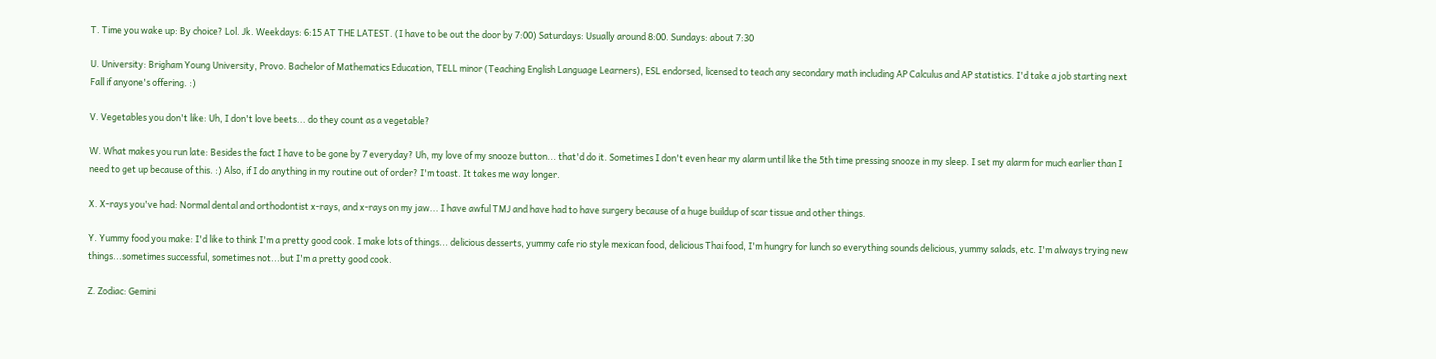T. Time you wake up: By choice? Lol. Jk. Weekdays: 6:15 AT THE LATEST. (I have to be out the door by 7:00) Saturdays: Usually around 8:00. Sundays: about 7:30

U. University: Brigham Young University, Provo. Bachelor of Mathematics Education, TELL minor (Teaching English Language Learners), ESL endorsed, licensed to teach any secondary math including AP Calculus and AP statistics. I'd take a job starting next Fall if anyone's offering. :)

V. Vegetables you don't like: Uh, I don't love beets... do they count as a vegetable?

W. What makes you run late: Besides the fact I have to be gone by 7 everyday? Uh, my love of my snooze button... that'd do it. Sometimes I don't even hear my alarm until like the 5th time pressing snooze in my sleep. I set my alarm for much earlier than I need to get up because of this. :) Also, if I do anything in my routine out of order? I'm toast. It takes me way longer.

X. X-rays you've had: Normal dental and orthodontist x-rays, and x-rays on my jaw... I have awful TMJ and have had to have surgery because of a huge buildup of scar tissue and other things.

Y. Yummy food you make: I'd like to think I'm a pretty good cook. I make lots of things... delicious desserts, yummy cafe rio style mexican food, delicious Thai food, I'm hungry for lunch so everything sounds delicious, yummy salads, etc. I'm always trying new things...sometimes successful, sometimes not...but I'm a pretty good cook.

Z. Zodiac: Gemini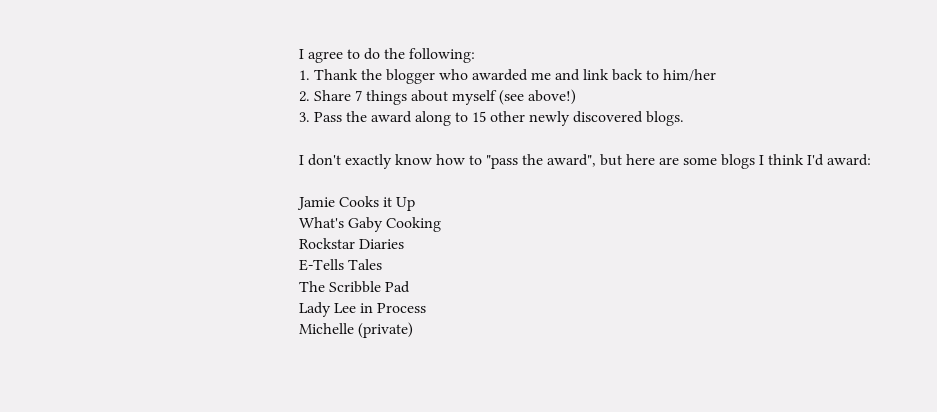I agree to do the following:
1. Thank the blogger who awarded me and link back to him/her
2. Share 7 things about myself (see above!)
3. Pass the award along to 15 other newly discovered blogs.

I don't exactly know how to "pass the award", but here are some blogs I think I'd award:

Jamie Cooks it Up
What's Gaby Cooking
Rockstar Diaries
E-Tells Tales
The Scribble Pad
Lady Lee in Process
Michelle (private)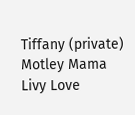Tiffany (private)
Motley Mama
Livy Love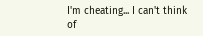I'm cheating... I can't think of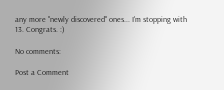any more "newly discovered" ones... I'm stopping with 13. Congrats. :)

No comments:

Post a Comment